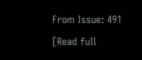From Issue: 491 [Read full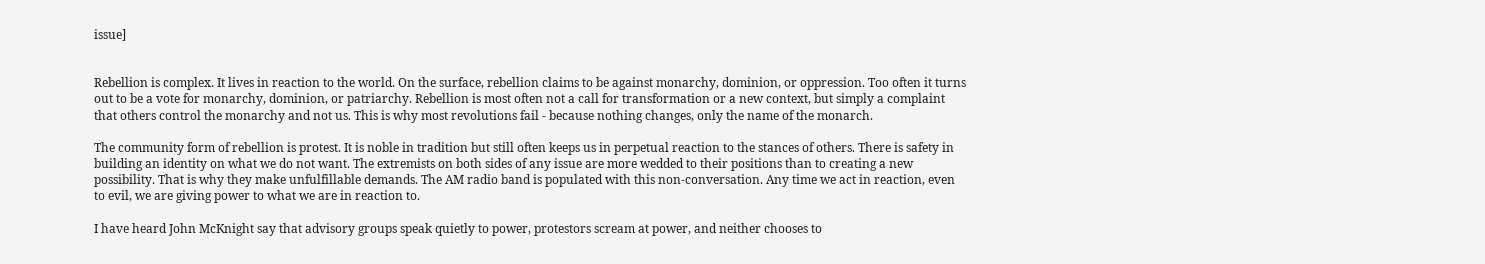issue]


Rebellion is complex. It lives in reaction to the world. On the surface, rebellion claims to be against monarchy, dominion, or oppression. Too often it turns out to be a vote for monarchy, dominion, or patriarchy. Rebellion is most often not a call for transformation or a new context, but simply a complaint that others control the monarchy and not us. This is why most revolutions fail - because nothing changes, only the name of the monarch.

The community form of rebellion is protest. It is noble in tradition but still often keeps us in perpetual reaction to the stances of others. There is safety in building an identity on what we do not want. The extremists on both sides of any issue are more wedded to their positions than to creating a new possibility. That is why they make unfulfillable demands. The AM radio band is populated with this non-conversation. Any time we act in reaction, even to evil, we are giving power to what we are in reaction to.

I have heard John McKnight say that advisory groups speak quietly to power, protestors scream at power, and neither chooses to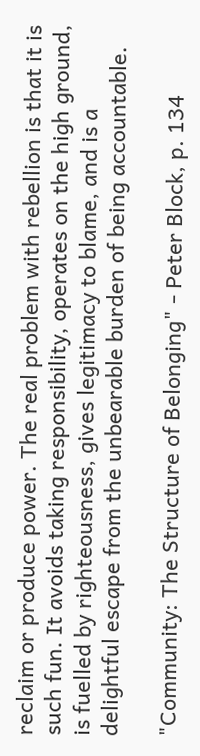reclaim or produce power. The real problem with rebellion is that it is such fun. It avoids taking responsibility, operates on the high ground, is fuelled by righteousness, gives legitimacy to blame, and is a delightful escape from the unbearable burden of being accountable.

"Community: The Structure of Belonging" - Peter Block, p. 134